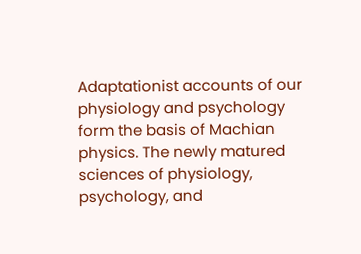Adaptationist accounts of our physiology and psychology form the basis of Machian physics. The newly matured sciences of physiology, psychology, and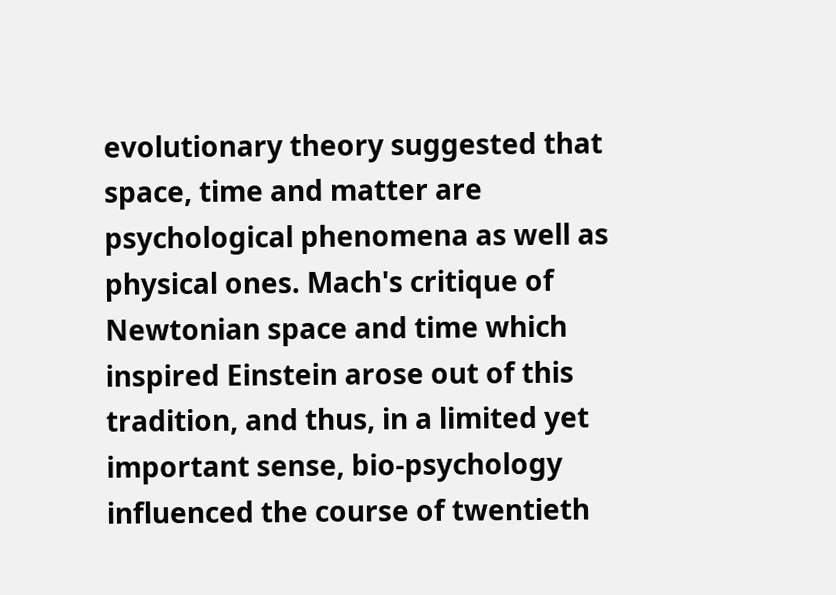evolutionary theory suggested that space, time and matter are psychological phenomena as well as physical ones. Mach's critique of Newtonian space and time which inspired Einstein arose out of this tradition, and thus, in a limited yet important sense, bio-psychology influenced the course of twentieth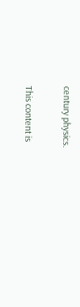century physics.

This content is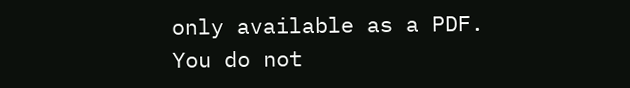only available as a PDF.
You do not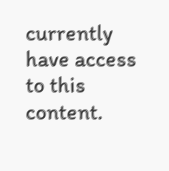currently have access to this content.